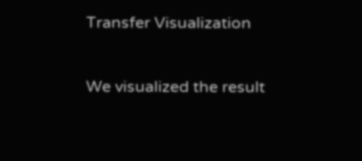Transfer Visualization

We visualized the result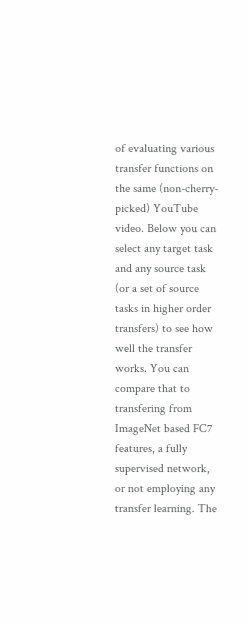of evaluating various transfer functions on the same (non-cherry-picked) YouTube video. Below you can select any target task and any source task (or a set of source tasks in higher order transfers) to see how well the transfer works. You can compare that to transfering from ImageNet based FC7 features, a fully supervised network, or not employing any transfer learning. The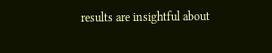results are insightful about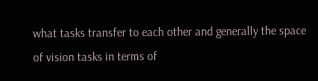what tasks transfer to each other and generally the space of vision tasks in terms of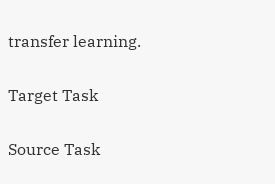transfer learning.

Target Task

Source Task